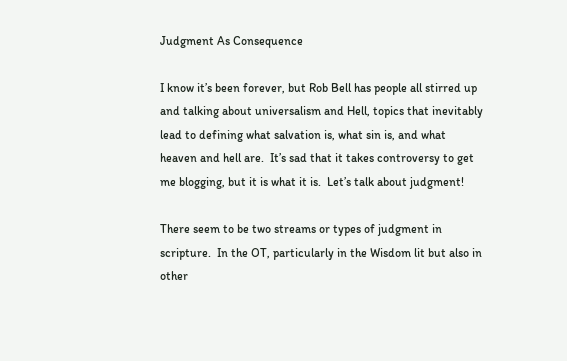Judgment As Consequence

I know it’s been forever, but Rob Bell has people all stirred up and talking about universalism and Hell, topics that inevitably lead to defining what salvation is, what sin is, and what heaven and hell are.  It’s sad that it takes controversy to get me blogging, but it is what it is.  Let’s talk about judgment!

There seem to be two streams or types of judgment in scripture.  In the OT, particularly in the Wisdom lit but also in other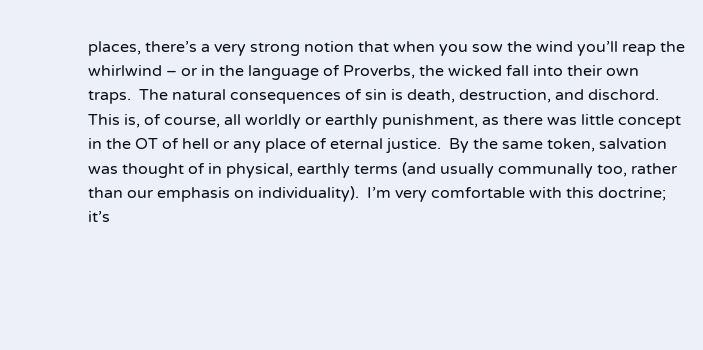places, there’s a very strong notion that when you sow the wind you’ll reap the whirlwind – or in the language of Proverbs, the wicked fall into their own traps.  The natural consequences of sin is death, destruction, and dischord.  This is, of course, all worldly or earthly punishment, as there was little concept in the OT of hell or any place of eternal justice.  By the same token, salvation was thought of in physical, earthly terms (and usually communally too, rather than our emphasis on individuality).  I’m very comfortable with this doctrine; it’s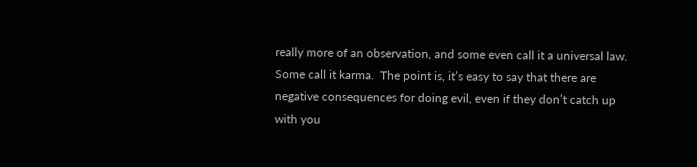really more of an observation, and some even call it a universal law.  Some call it karma.  The point is, it’s easy to say that there are negative consequences for doing evil, even if they don’t catch up with you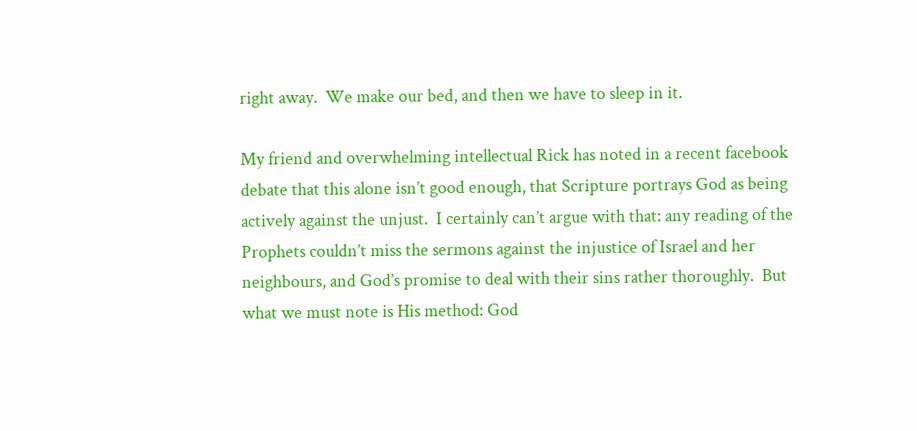right away.  We make our bed, and then we have to sleep in it.

My friend and overwhelming intellectual Rick has noted in a recent facebook debate that this alone isn’t good enough, that Scripture portrays God as being actively against the unjust.  I certainly can’t argue with that: any reading of the Prophets couldn’t miss the sermons against the injustice of Israel and her neighbours, and God’s promise to deal with their sins rather thoroughly.  But what we must note is His method: God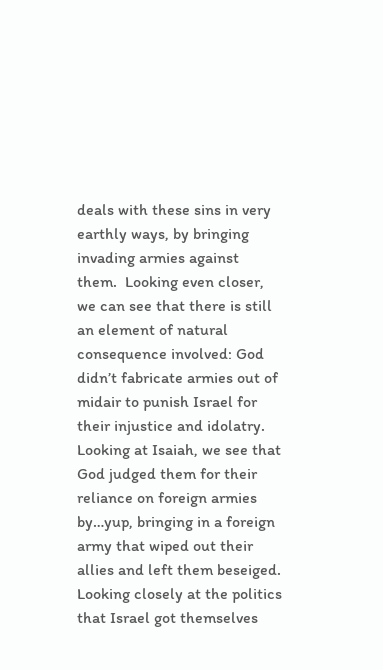deals with these sins in very earthly ways, by bringing invading armies against them.  Looking even closer, we can see that there is still an element of natural consequence involved: God didn’t fabricate armies out of midair to punish Israel for their injustice and idolatry.  Looking at Isaiah, we see that God judged them for their reliance on foreign armies by…yup, bringing in a foreign army that wiped out their allies and left them beseiged.  Looking closely at the politics that Israel got themselves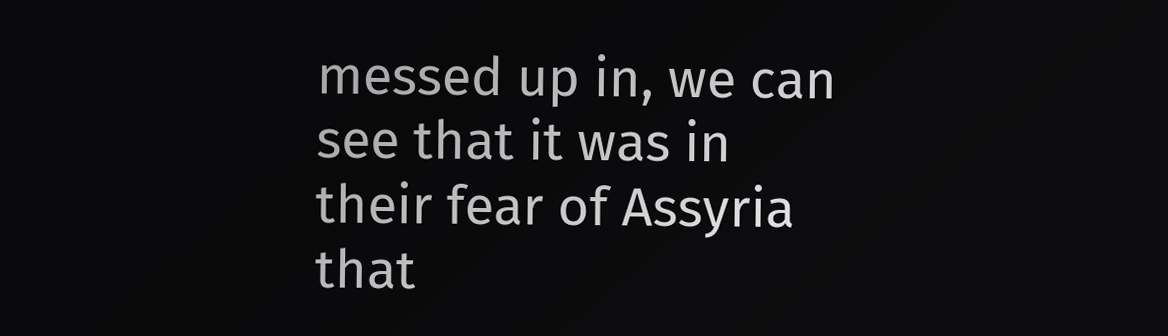messed up in, we can see that it was in their fear of Assyria that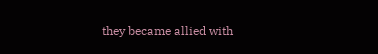they became allied with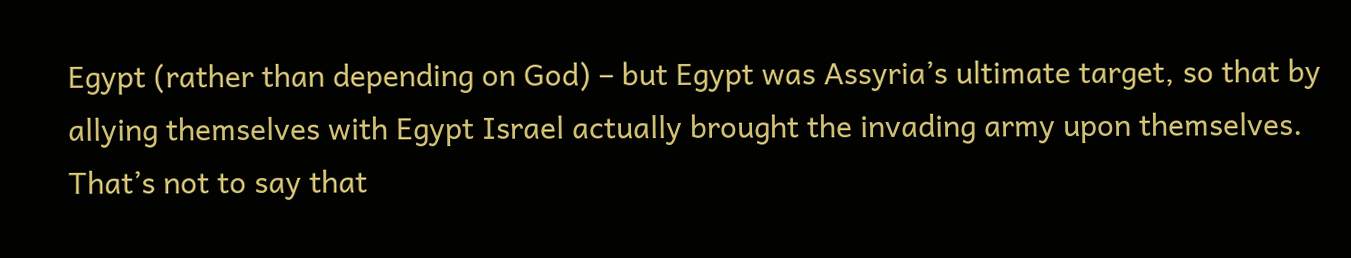Egypt (rather than depending on God) – but Egypt was Assyria’s ultimate target, so that by allying themselves with Egypt Israel actually brought the invading army upon themselves.  That’s not to say that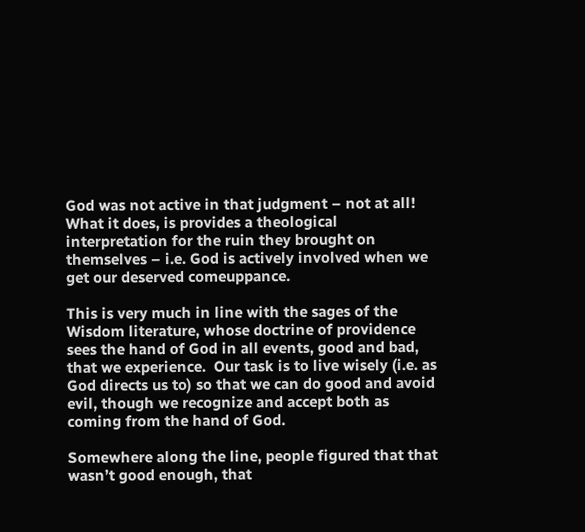God was not active in that judgment – not at all!  What it does, is provides a theological interpretation for the ruin they brought on themselves – i.e. God is actively involved when we get our deserved comeuppance.

This is very much in line with the sages of the Wisdom literature, whose doctrine of providence sees the hand of God in all events, good and bad, that we experience.  Our task is to live wisely (i.e. as God directs us to) so that we can do good and avoid evil, though we recognize and accept both as coming from the hand of God.

Somewhere along the line, people figured that that wasn’t good enough, that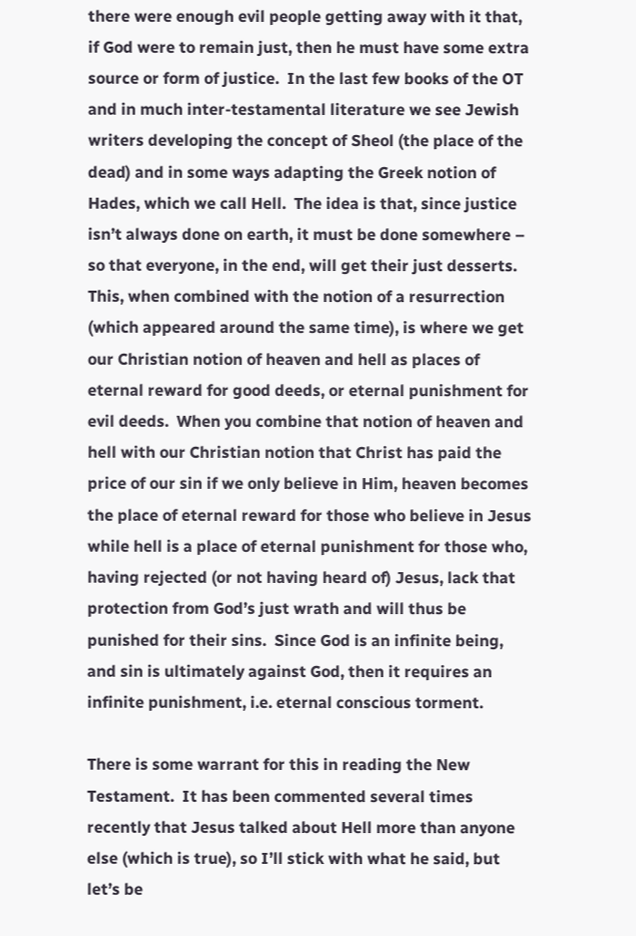there were enough evil people getting away with it that, if God were to remain just, then he must have some extra source or form of justice.  In the last few books of the OT and in much inter-testamental literature we see Jewish writers developing the concept of Sheol (the place of the dead) and in some ways adapting the Greek notion of Hades, which we call Hell.  The idea is that, since justice isn’t always done on earth, it must be done somewhere – so that everyone, in the end, will get their just desserts.  This, when combined with the notion of a resurrection (which appeared around the same time), is where we get our Christian notion of heaven and hell as places of eternal reward for good deeds, or eternal punishment for evil deeds.  When you combine that notion of heaven and hell with our Christian notion that Christ has paid the price of our sin if we only believe in Him, heaven becomes the place of eternal reward for those who believe in Jesus while hell is a place of eternal punishment for those who, having rejected (or not having heard of) Jesus, lack that protection from God’s just wrath and will thus be punished for their sins.  Since God is an infinite being, and sin is ultimately against God, then it requires an infinite punishment, i.e. eternal conscious torment.

There is some warrant for this in reading the New Testament.  It has been commented several times recently that Jesus talked about Hell more than anyone else (which is true), so I’ll stick with what he said, but let’s be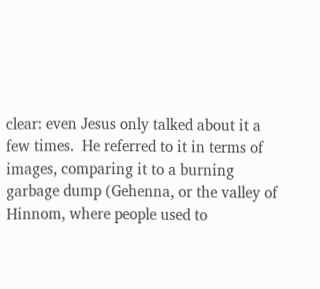clear: even Jesus only talked about it a few times.  He referred to it in terms of images, comparing it to a burning garbage dump (Gehenna, or the valley of Hinnom, where people used to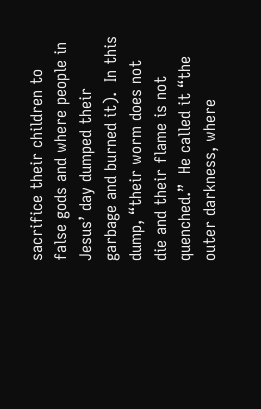sacrifice their children to false gods and where people in Jesus’ day dumped their garbage and burned it).  In this dump, “their worm does not die and their flame is not quenched.”  He called it “the outer darkness, where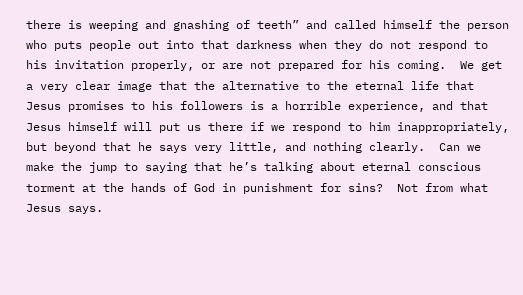there is weeping and gnashing of teeth” and called himself the person who puts people out into that darkness when they do not respond to his invitation properly, or are not prepared for his coming.  We get a very clear image that the alternative to the eternal life that Jesus promises to his followers is a horrible experience, and that Jesus himself will put us there if we respond to him inappropriately, but beyond that he says very little, and nothing clearly.  Can we make the jump to saying that he’s talking about eternal conscious torment at the hands of God in punishment for sins?  Not from what Jesus says.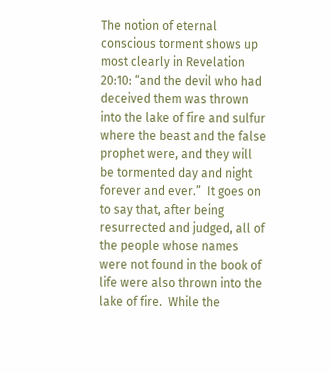The notion of eternal conscious torment shows up most clearly in Revelation 20:10: “and the devil who had deceived them was thrown into the lake of fire and sulfur where the beast and the false prophet were, and they will be tormented day and night forever and ever.”  It goes on to say that, after being resurrected and judged, all of the people whose names were not found in the book of life were also thrown into the lake of fire.  While the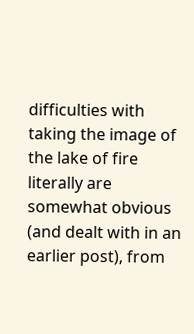difficulties with taking the image of the lake of fire literally are somewhat obvious (and dealt with in an earlier post), from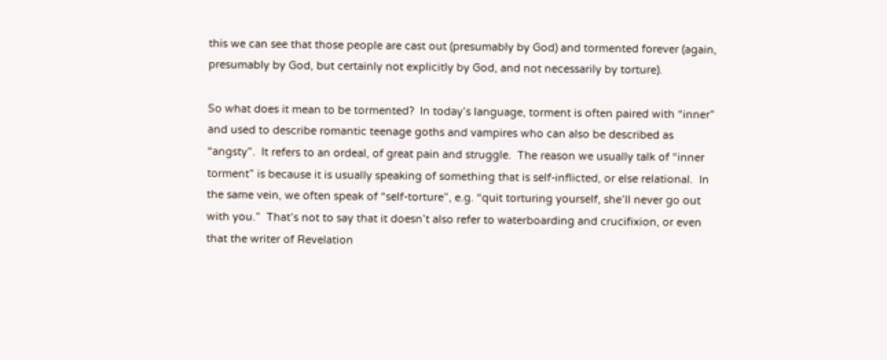this we can see that those people are cast out (presumably by God) and tormented forever (again, presumably by God, but certainly not explicitly by God, and not necessarily by torture).

So what does it mean to be tormented?  In today’s language, torment is often paired with “inner” and used to describe romantic teenage goths and vampires who can also be described as “angsty”.  It refers to an ordeal, of great pain and struggle.  The reason we usually talk of “inner torment” is because it is usually speaking of something that is self-inflicted, or else relational.  In the same vein, we often speak of “self-torture”, e.g. “quit torturing yourself, she’ll never go out with you.”  That’s not to say that it doesn’t also refer to waterboarding and crucifixion, or even that the writer of Revelation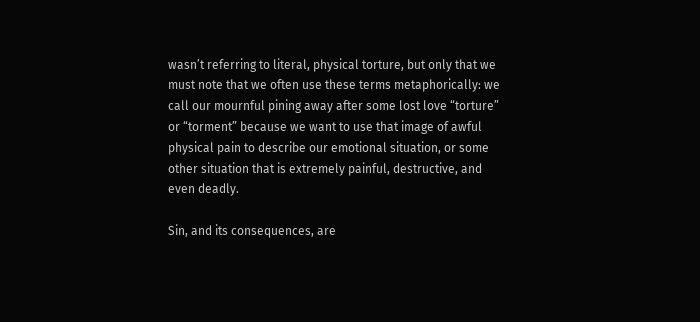wasn’t referring to literal, physical torture, but only that we must note that we often use these terms metaphorically: we call our mournful pining away after some lost love “torture” or “torment” because we want to use that image of awful physical pain to describe our emotional situation, or some other situation that is extremely painful, destructive, and even deadly.

Sin, and its consequences, are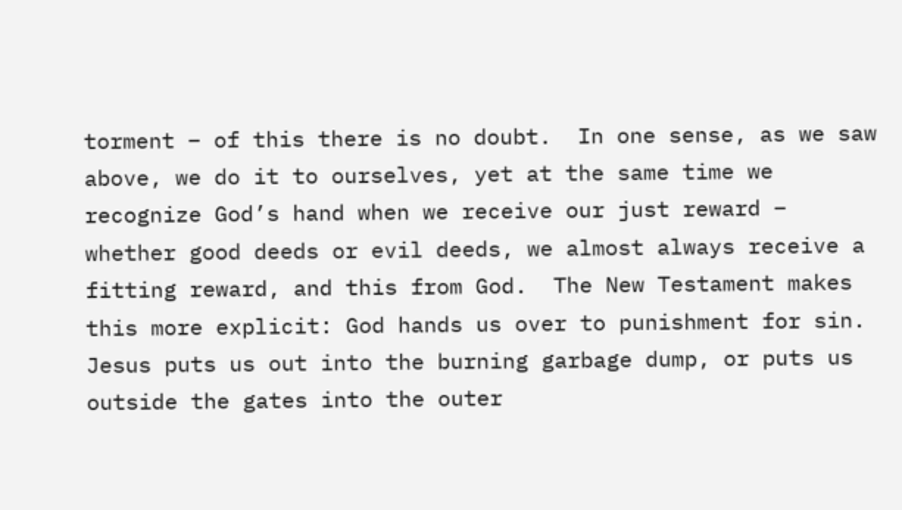torment – of this there is no doubt.  In one sense, as we saw above, we do it to ourselves, yet at the same time we recognize God’s hand when we receive our just reward – whether good deeds or evil deeds, we almost always receive a fitting reward, and this from God.  The New Testament makes this more explicit: God hands us over to punishment for sin.  Jesus puts us out into the burning garbage dump, or puts us outside the gates into the outer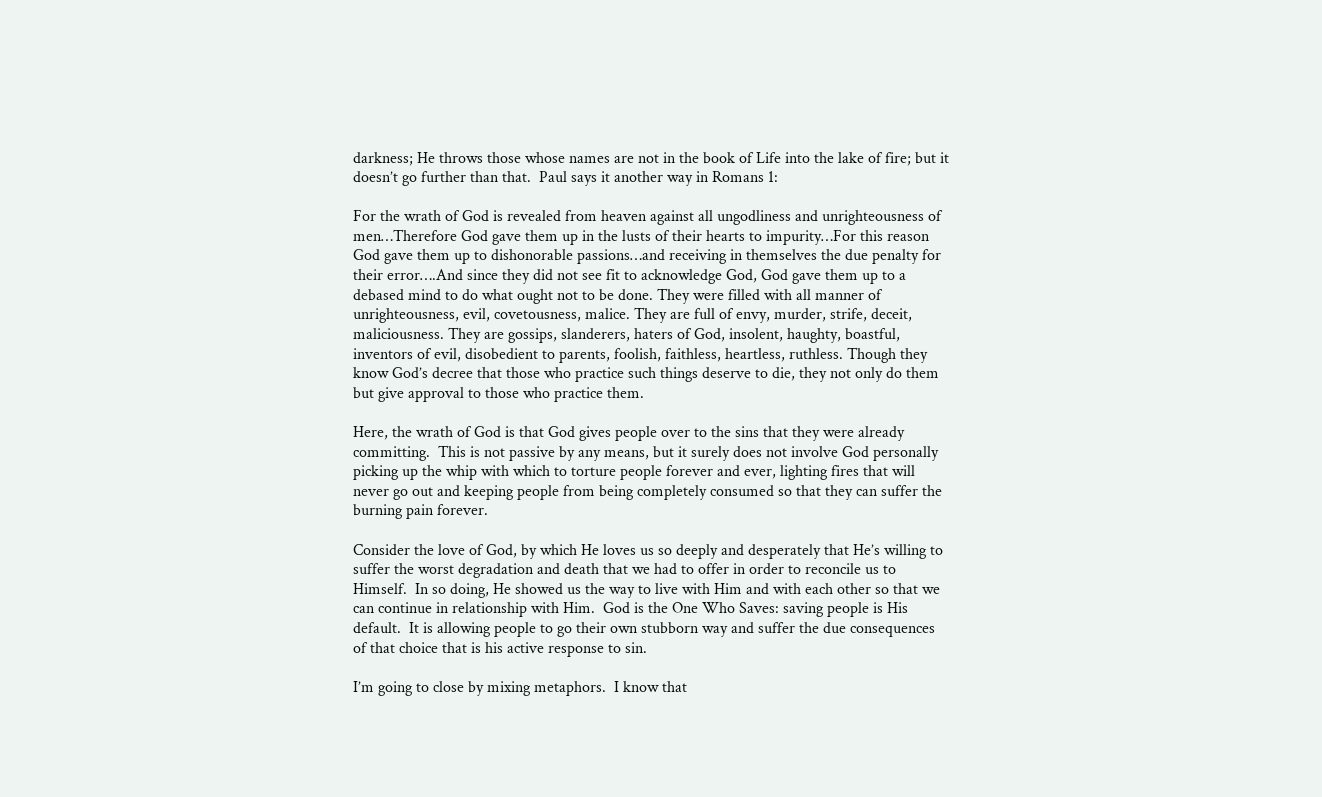darkness; He throws those whose names are not in the book of Life into the lake of fire; but it doesn’t go further than that.  Paul says it another way in Romans 1:

For the wrath of God is revealed from heaven against all ungodliness and unrighteousness of men…Therefore God gave them up in the lusts of their hearts to impurity…For this reason God gave them up to dishonorable passions…and receiving in themselves the due penalty for their error….And since they did not see fit to acknowledge God, God gave them up to a debased mind to do what ought not to be done. They were filled with all manner of unrighteousness, evil, covetousness, malice. They are full of envy, murder, strife, deceit, maliciousness. They are gossips, slanderers, haters of God, insolent, haughty, boastful, inventors of evil, disobedient to parents, foolish, faithless, heartless, ruthless. Though they know God’s decree that those who practice such things deserve to die, they not only do them but give approval to those who practice them.

Here, the wrath of God is that God gives people over to the sins that they were already committing.  This is not passive by any means, but it surely does not involve God personally picking up the whip with which to torture people forever and ever, lighting fires that will never go out and keeping people from being completely consumed so that they can suffer the burning pain forever.

Consider the love of God, by which He loves us so deeply and desperately that He’s willing to suffer the worst degradation and death that we had to offer in order to reconcile us to Himself.  In so doing, He showed us the way to live with Him and with each other so that we can continue in relationship with Him.  God is the One Who Saves: saving people is His default.  It is allowing people to go their own stubborn way and suffer the due consequences of that choice that is his active response to sin.

I’m going to close by mixing metaphors.  I know that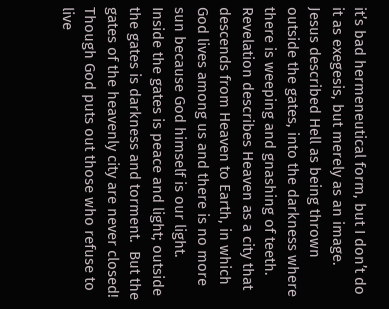it’s bad hermeneutical form, but I don’t do it as exegesis, but merely as an image.  Jesus described Hell as being thrown outside the gates, into the darkness where there is weeping and gnashing of teeth.  Revelation describes Heaven as a city that descends from Heaven to Earth, in which God lives among us and there is no more sun because God himself is our light.  Inside the gates is peace and light; outside the gates is darkness and torment.  But the gates of the heavenly city are never closed!  Though God puts out those who refuse to live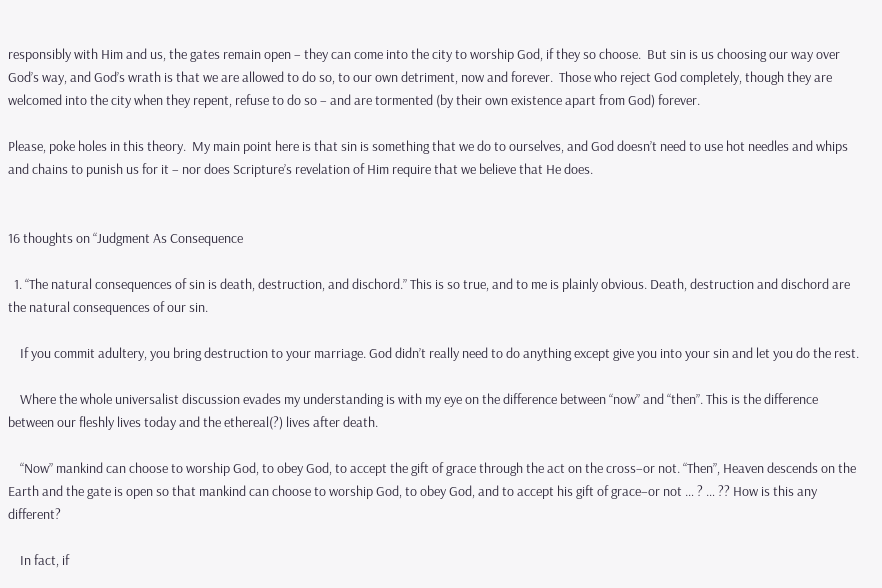responsibly with Him and us, the gates remain open – they can come into the city to worship God, if they so choose.  But sin is us choosing our way over God’s way, and God’s wrath is that we are allowed to do so, to our own detriment, now and forever.  Those who reject God completely, though they are welcomed into the city when they repent, refuse to do so – and are tormented (by their own existence apart from God) forever.

Please, poke holes in this theory.  My main point here is that sin is something that we do to ourselves, and God doesn’t need to use hot needles and whips and chains to punish us for it – nor does Scripture’s revelation of Him require that we believe that He does.


16 thoughts on “Judgment As Consequence

  1. “The natural consequences of sin is death, destruction, and dischord.” This is so true, and to me is plainly obvious. Death, destruction and dischord are the natural consequences of our sin.

    If you commit adultery, you bring destruction to your marriage. God didn’t really need to do anything except give you into your sin and let you do the rest.

    Where the whole universalist discussion evades my understanding is with my eye on the difference between “now” and “then”. This is the difference between our fleshly lives today and the ethereal(?) lives after death.

    “Now” mankind can choose to worship God, to obey God, to accept the gift of grace through the act on the cross–or not. “Then”, Heaven descends on the Earth and the gate is open so that mankind can choose to worship God, to obey God, and to accept his gift of grace–or not … ? … ?? How is this any different?

    In fact, if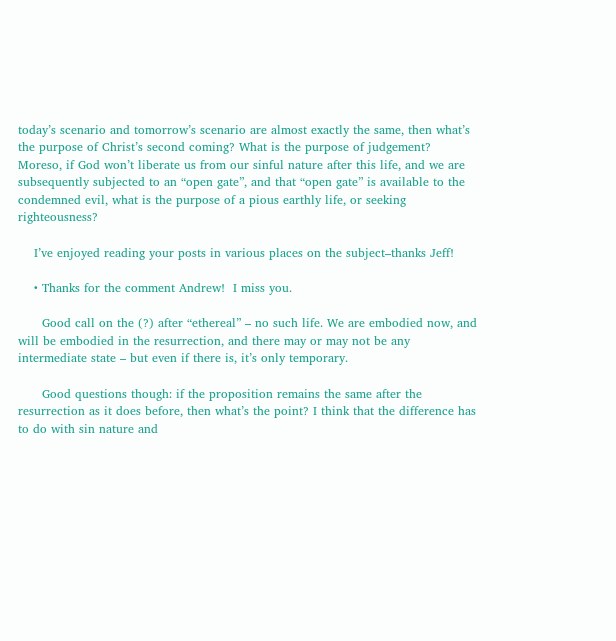today’s scenario and tomorrow’s scenario are almost exactly the same, then what’s the purpose of Christ’s second coming? What is the purpose of judgement? Moreso, if God won’t liberate us from our sinful nature after this life, and we are subsequently subjected to an “open gate”, and that “open gate” is available to the condemned evil, what is the purpose of a pious earthly life, or seeking righteousness?

    I’ve enjoyed reading your posts in various places on the subject–thanks Jeff!

    • Thanks for the comment Andrew!  I miss you.

      Good call on the (?) after “ethereal” – no such life. We are embodied now, and will be embodied in the resurrection, and there may or may not be any intermediate state – but even if there is, it’s only temporary.

      Good questions though: if the proposition remains the same after the resurrection as it does before, then what’s the point? I think that the difference has to do with sin nature and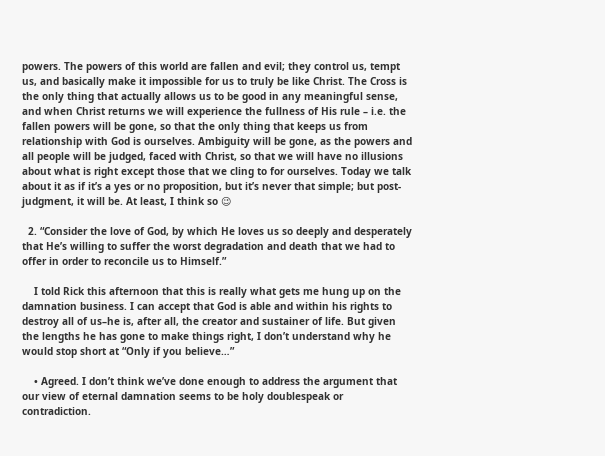powers. The powers of this world are fallen and evil; they control us, tempt us, and basically make it impossible for us to truly be like Christ. The Cross is the only thing that actually allows us to be good in any meaningful sense, and when Christ returns we will experience the fullness of His rule – i.e. the fallen powers will be gone, so that the only thing that keeps us from relationship with God is ourselves. Ambiguity will be gone, as the powers and all people will be judged, faced with Christ, so that we will have no illusions about what is right except those that we cling to for ourselves. Today we talk about it as if it’s a yes or no proposition, but it’s never that simple; but post-judgment, it will be. At least, I think so 😉

  2. “Consider the love of God, by which He loves us so deeply and desperately that He’s willing to suffer the worst degradation and death that we had to offer in order to reconcile us to Himself.”

    I told Rick this afternoon that this is really what gets me hung up on the damnation business. I can accept that God is able and within his rights to destroy all of us–he is, after all, the creator and sustainer of life. But given the lengths he has gone to make things right, I don’t understand why he would stop short at “Only if you believe…”

    • Agreed. I don’t think we’ve done enough to address the argument that our view of eternal damnation seems to be holy doublespeak or contradiction.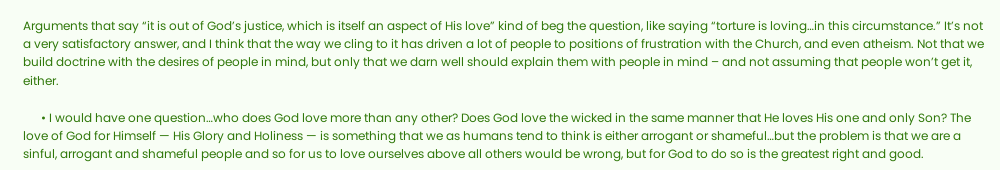Arguments that say “it is out of God’s justice, which is itself an aspect of His love” kind of beg the question, like saying “torture is loving…in this circumstance.” It’s not a very satisfactory answer, and I think that the way we cling to it has driven a lot of people to positions of frustration with the Church, and even atheism. Not that we build doctrine with the desires of people in mind, but only that we darn well should explain them with people in mind – and not assuming that people won’t get it, either.

      • I would have one question…who does God love more than any other? Does God love the wicked in the same manner that He loves His one and only Son? The love of God for Himself — His Glory and Holiness — is something that we as humans tend to think is either arrogant or shameful…but the problem is that we are a sinful, arrogant and shameful people and so for us to love ourselves above all others would be wrong, but for God to do so is the greatest right and good.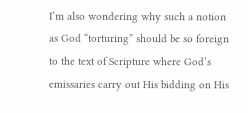I’m also wondering why such a notion as God “torturing” should be so foreign to the text of Scripture where God’s emissaries carry out His bidding on His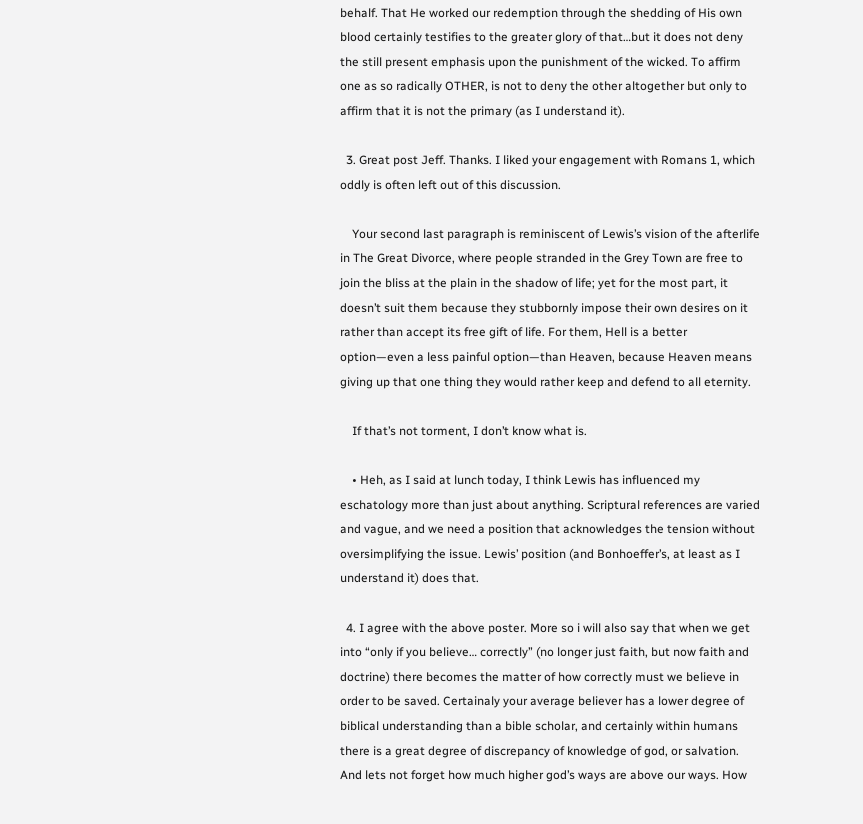behalf. That He worked our redemption through the shedding of His own blood certainly testifies to the greater glory of that…but it does not deny the still present emphasis upon the punishment of the wicked. To affirm one as so radically OTHER, is not to deny the other altogether but only to affirm that it is not the primary (as I understand it).

  3. Great post Jeff. Thanks. I liked your engagement with Romans 1, which oddly is often left out of this discussion.

    Your second last paragraph is reminiscent of Lewis’s vision of the afterlife in The Great Divorce, where people stranded in the Grey Town are free to join the bliss at the plain in the shadow of life; yet for the most part, it doesn’t suit them because they stubbornly impose their own desires on it rather than accept its free gift of life. For them, Hell is a better option—even a less painful option—than Heaven, because Heaven means giving up that one thing they would rather keep and defend to all eternity.

    If that’s not torment, I don’t know what is.

    • Heh, as I said at lunch today, I think Lewis has influenced my eschatology more than just about anything. Scriptural references are varied and vague, and we need a position that acknowledges the tension without oversimplifying the issue. Lewis’ position (and Bonhoeffer’s, at least as I understand it) does that.

  4. I agree with the above poster. More so i will also say that when we get into “only if you believe… correctly” (no longer just faith, but now faith and doctrine) there becomes the matter of how correctly must we believe in order to be saved. Certainaly your average believer has a lower degree of biblical understanding than a bible scholar, and certainly within humans there is a great degree of discrepancy of knowledge of god, or salvation. And lets not forget how much higher god’s ways are above our ways. How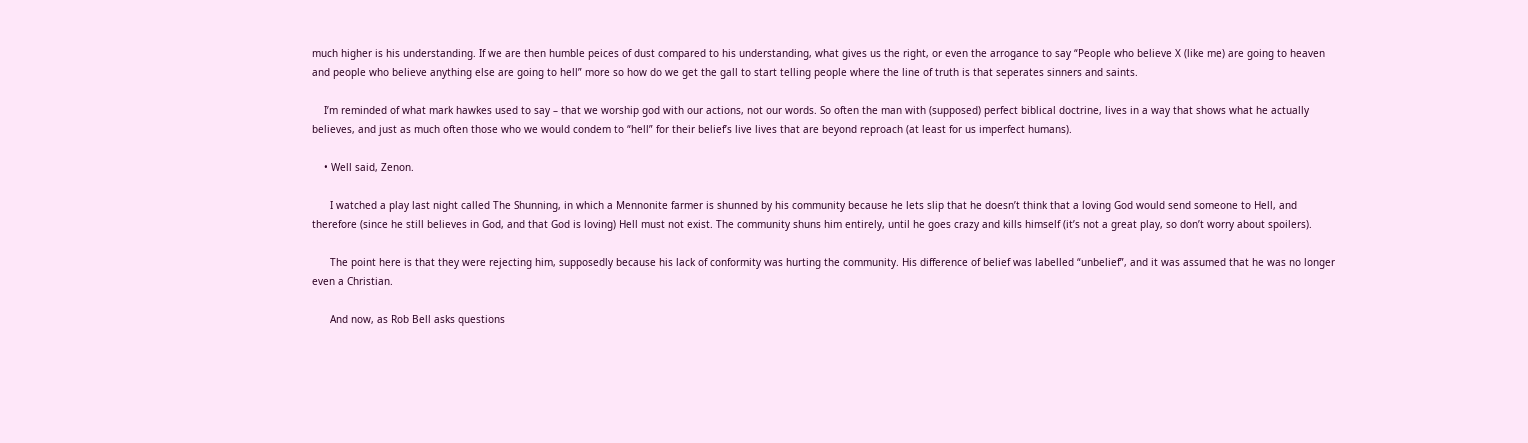much higher is his understanding. If we are then humble peices of dust compared to his understanding, what gives us the right, or even the arrogance to say “People who believe X (like me) are going to heaven and people who believe anything else are going to hell” more so how do we get the gall to start telling people where the line of truth is that seperates sinners and saints.

    I’m reminded of what mark hawkes used to say – that we worship god with our actions, not our words. So often the man with (supposed) perfect biblical doctrine, lives in a way that shows what he actually believes, and just as much often those who we would condem to “hell” for their belief’s live lives that are beyond reproach (at least for us imperfect humans).

    • Well said, Zenon.

      I watched a play last night called The Shunning, in which a Mennonite farmer is shunned by his community because he lets slip that he doesn’t think that a loving God would send someone to Hell, and therefore (since he still believes in God, and that God is loving) Hell must not exist. The community shuns him entirely, until he goes crazy and kills himself (it’s not a great play, so don’t worry about spoilers).

      The point here is that they were rejecting him, supposedly because his lack of conformity was hurting the community. His difference of belief was labelled “unbelief”, and it was assumed that he was no longer even a Christian.

      And now, as Rob Bell asks questions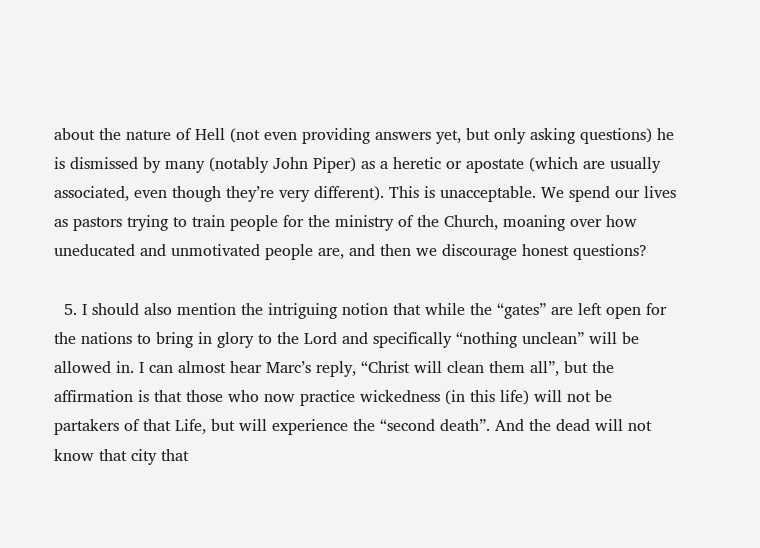about the nature of Hell (not even providing answers yet, but only asking questions) he is dismissed by many (notably John Piper) as a heretic or apostate (which are usually associated, even though they’re very different). This is unacceptable. We spend our lives as pastors trying to train people for the ministry of the Church, moaning over how uneducated and unmotivated people are, and then we discourage honest questions?

  5. I should also mention the intriguing notion that while the “gates” are left open for the nations to bring in glory to the Lord and specifically “nothing unclean” will be allowed in. I can almost hear Marc’s reply, “Christ will clean them all”, but the affirmation is that those who now practice wickedness (in this life) will not be partakers of that Life, but will experience the “second death”. And the dead will not know that city that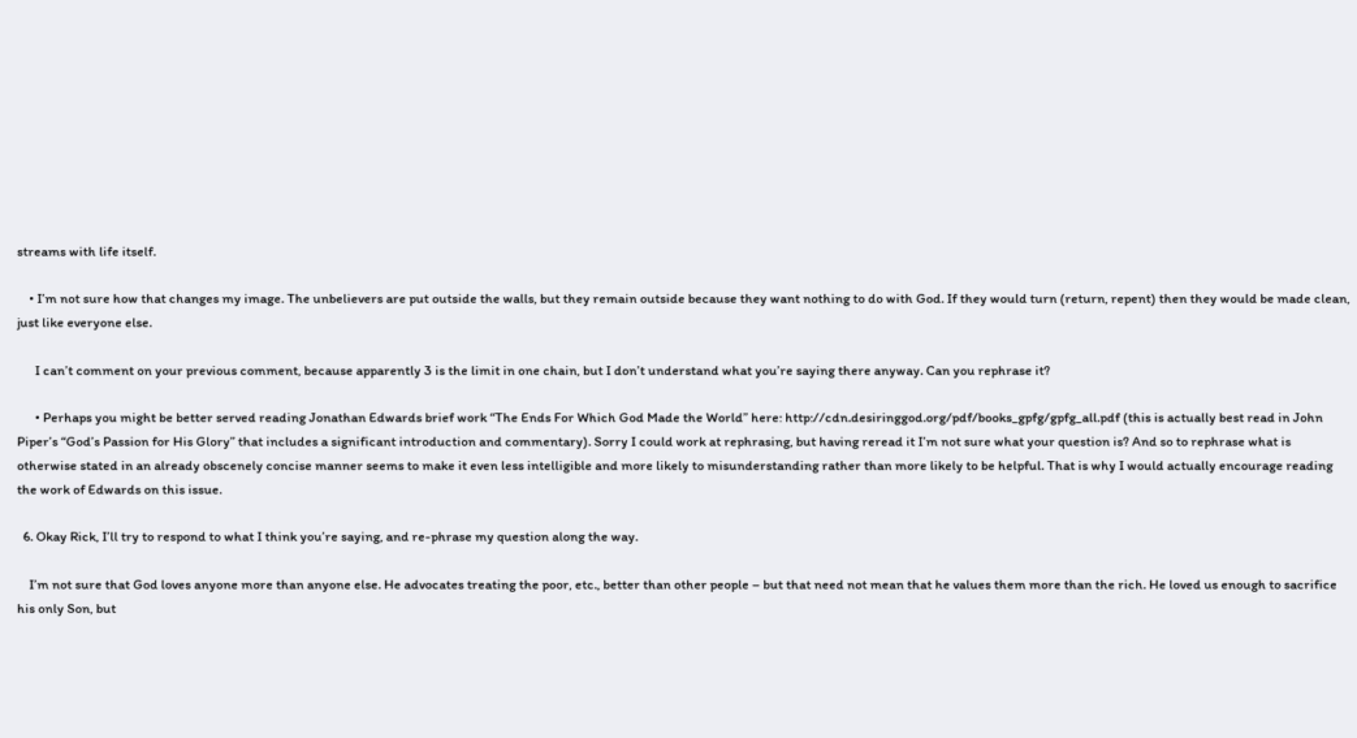streams with life itself.

    • I’m not sure how that changes my image. The unbelievers are put outside the walls, but they remain outside because they want nothing to do with God. If they would turn (return, repent) then they would be made clean, just like everyone else.

      I can’t comment on your previous comment, because apparently 3 is the limit in one chain, but I don’t understand what you’re saying there anyway. Can you rephrase it?

      • Perhaps you might be better served reading Jonathan Edwards brief work “The Ends For Which God Made the World” here: http://cdn.desiringgod.org/pdf/books_gpfg/gpfg_all.pdf (this is actually best read in John Piper’s “God’s Passion for His Glory” that includes a significant introduction and commentary). Sorry I could work at rephrasing, but having reread it I’m not sure what your question is? And so to rephrase what is otherwise stated in an already obscenely concise manner seems to make it even less intelligible and more likely to misunderstanding rather than more likely to be helpful. That is why I would actually encourage reading the work of Edwards on this issue.

  6. Okay Rick, I’ll try to respond to what I think you’re saying, and re-phrase my question along the way.

    I’m not sure that God loves anyone more than anyone else. He advocates treating the poor, etc., better than other people – but that need not mean that he values them more than the rich. He loved us enough to sacrifice his only Son, but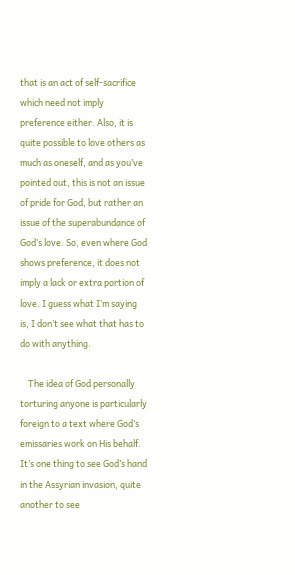that is an act of self-sacrifice which need not imply preference either. Also, it is quite possible to love others as much as oneself, and as you’ve pointed out, this is not an issue of pride for God, but rather an issue of the superabundance of God’s love. So, even where God shows preference, it does not imply a lack or extra portion of love. I guess what I’m saying is, I don’t see what that has to do with anything.

    The idea of God personally torturing anyone is particularly foreign to a text where God’s emissaries work on His behalf. It’s one thing to see God’s hand in the Assyrian invasion, quite another to see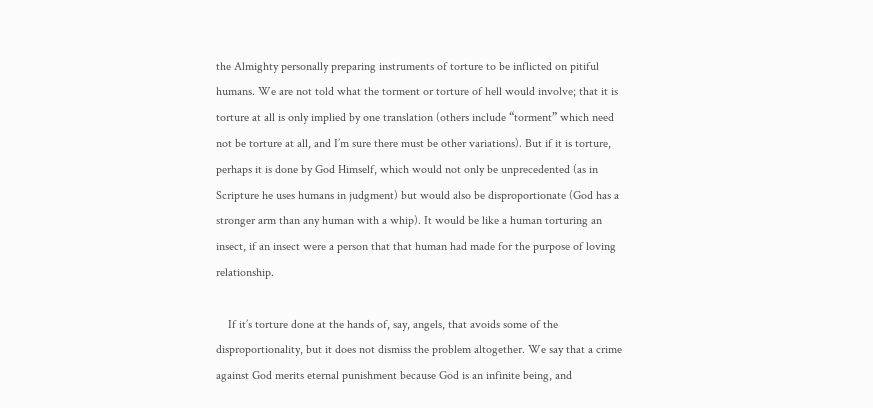the Almighty personally preparing instruments of torture to be inflicted on pitiful humans. We are not told what the torment or torture of hell would involve; that it is torture at all is only implied by one translation (others include “torment” which need not be torture at all, and I’m sure there must be other variations). But if it is torture, perhaps it is done by God Himself, which would not only be unprecedented (as in Scripture he uses humans in judgment) but would also be disproportionate (God has a stronger arm than any human with a whip). It would be like a human torturing an insect, if an insect were a person that that human had made for the purpose of loving relationship.

    If it’s torture done at the hands of, say, angels, that avoids some of the disproportionality, but it does not dismiss the problem altogether. We say that a crime against God merits eternal punishment because God is an infinite being, and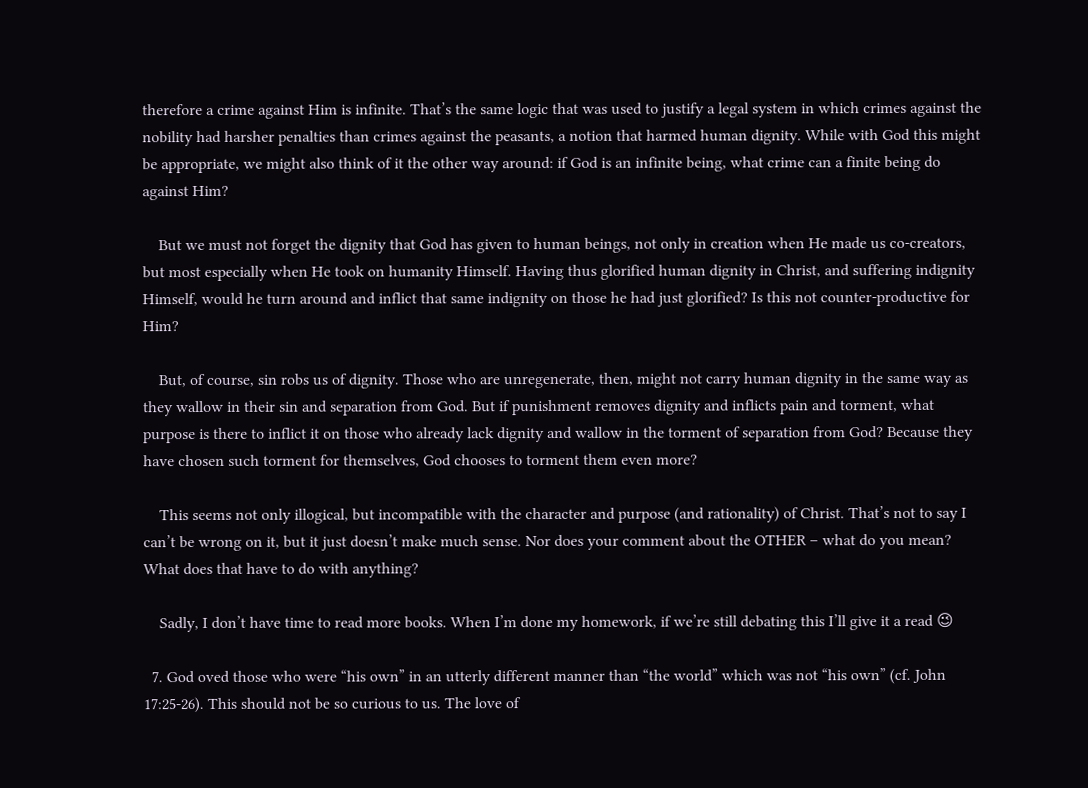therefore a crime against Him is infinite. That’s the same logic that was used to justify a legal system in which crimes against the nobility had harsher penalties than crimes against the peasants, a notion that harmed human dignity. While with God this might be appropriate, we might also think of it the other way around: if God is an infinite being, what crime can a finite being do against Him?

    But we must not forget the dignity that God has given to human beings, not only in creation when He made us co-creators, but most especially when He took on humanity Himself. Having thus glorified human dignity in Christ, and suffering indignity Himself, would he turn around and inflict that same indignity on those he had just glorified? Is this not counter-productive for Him?

    But, of course, sin robs us of dignity. Those who are unregenerate, then, might not carry human dignity in the same way as they wallow in their sin and separation from God. But if punishment removes dignity and inflicts pain and torment, what purpose is there to inflict it on those who already lack dignity and wallow in the torment of separation from God? Because they have chosen such torment for themselves, God chooses to torment them even more?

    This seems not only illogical, but incompatible with the character and purpose (and rationality) of Christ. That’s not to say I can’t be wrong on it, but it just doesn’t make much sense. Nor does your comment about the OTHER – what do you mean? What does that have to do with anything?

    Sadly, I don’t have time to read more books. When I’m done my homework, if we’re still debating this I’ll give it a read 😉

  7. God oved those who were “his own” in an utterly different manner than “the world” which was not “his own” (cf. John 17:25-26). This should not be so curious to us. The love of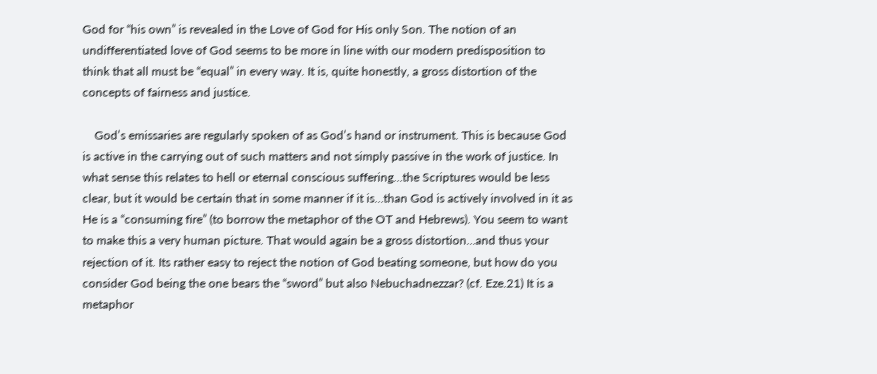God for “his own” is revealed in the Love of God for His only Son. The notion of an undifferentiated love of God seems to be more in line with our modern predisposition to think that all must be “equal” in every way. It is, quite honestly, a gross distortion of the concepts of fairness and justice.

    God’s emissaries are regularly spoken of as God’s hand or instrument. This is because God is active in the carrying out of such matters and not simply passive in the work of justice. In what sense this relates to hell or eternal conscious suffering…the Scriptures would be less clear, but it would be certain that in some manner if it is…than God is actively involved in it as He is a “consuming fire” (to borrow the metaphor of the OT and Hebrews). You seem to want to make this a very human picture. That would again be a gross distortion…and thus your rejection of it. Its rather easy to reject the notion of God beating someone, but how do you consider God being the one bears the “sword” but also Nebuchadnezzar? (cf. Eze.21) It is a metaphor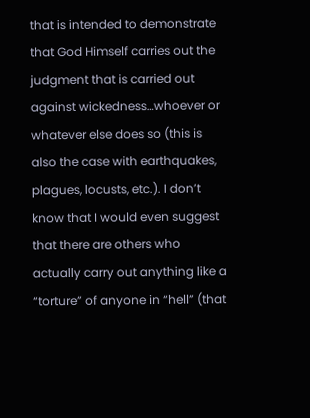that is intended to demonstrate that God Himself carries out the judgment that is carried out against wickedness…whoever or whatever else does so (this is also the case with earthquakes, plagues, locusts, etc.). I don’t know that I would even suggest that there are others who actually carry out anything like a “torture” of anyone in “hell” (that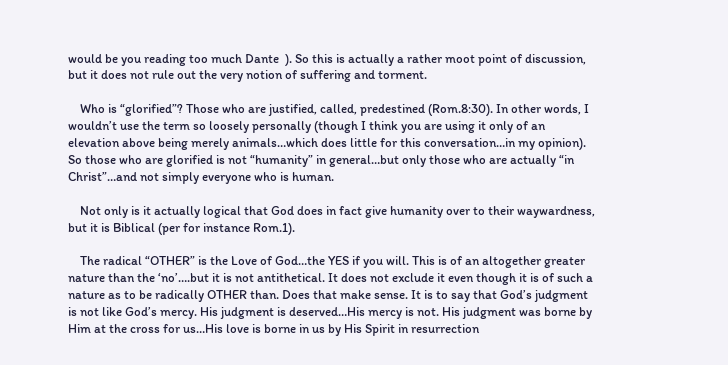would be you reading too much Dante  ). So this is actually a rather moot point of discussion, but it does not rule out the very notion of suffering and torment.

    Who is “glorified”? Those who are justified, called, predestined (Rom.8:30). In other words, I wouldn’t use the term so loosely personally (though I think you are using it only of an elevation above being merely animals…which does little for this conversation…in my opinion). So those who are glorified is not “humanity” in general…but only those who are actually “in Christ”…and not simply everyone who is human.

    Not only is it actually logical that God does in fact give humanity over to their waywardness, but it is Biblical (per for instance Rom.1).

    The radical “OTHER” is the Love of God…the YES if you will. This is of an altogether greater nature than the ‘no’….but it is not antithetical. It does not exclude it even though it is of such a nature as to be radically OTHER than. Does that make sense. It is to say that God’s judgment is not like God’s mercy. His judgment is deserved…His mercy is not. His judgment was borne by Him at the cross for us…His love is borne in us by His Spirit in resurrection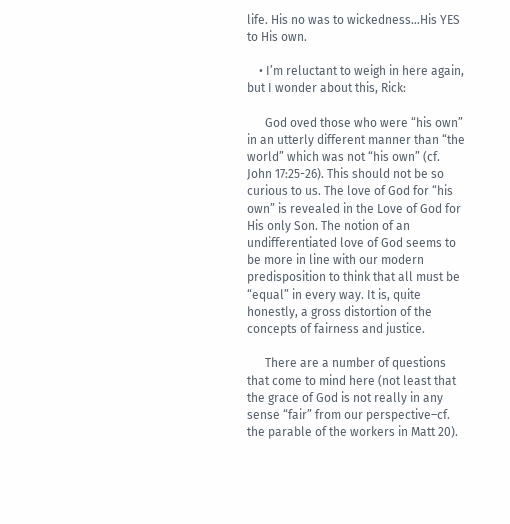life. His no was to wickedness…His YES to His own.

    • I’m reluctant to weigh in here again, but I wonder about this, Rick:

      God oved those who were “his own” in an utterly different manner than “the world” which was not “his own” (cf. John 17:25-26). This should not be so curious to us. The love of God for “his own” is revealed in the Love of God for His only Son. The notion of an undifferentiated love of God seems to be more in line with our modern predisposition to think that all must be “equal” in every way. It is, quite honestly, a gross distortion of the concepts of fairness and justice.

      There are a number of questions that come to mind here (not least that the grace of God is not really in any sense “fair” from our perspective–cf. the parable of the workers in Matt 20).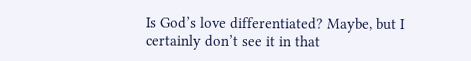Is God’s love differentiated? Maybe, but I certainly don’t see it in that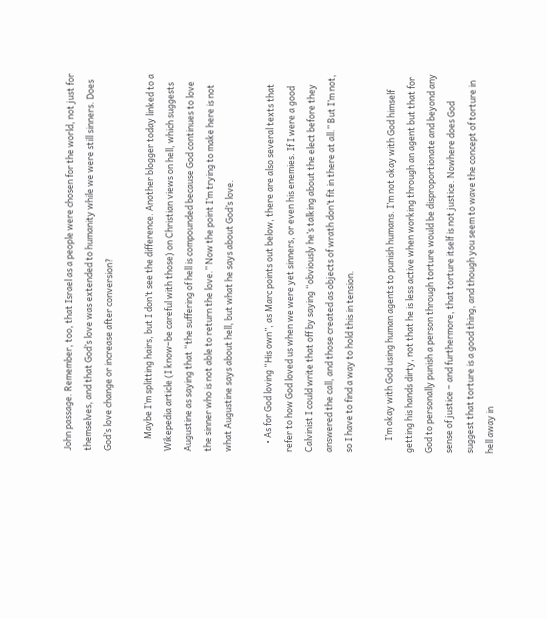John passage. Remember, too, that Israel as a people were chosen for the world, not just for themselves, and that God’s love was extended to humanity while we were still sinners. Does God’s love change or increase after conversion?

      Maybe I’m splitting hairs, but I don’t see the difference. Another blogger today linked to a Wikepedia article (I know–be careful with those) on Christian views on hell, which suggests Augustine as saying that “the suffering of hell is compounded because God continues to love the sinner who is not able to return the love.” Now the point I’m trying to make here is not what Augustine says about hell, but what he says about God’s love.

    • As for God loving “His own”, as Marc points out below, there are also several texts that refer to how God loved us when we were yet sinners, or even his enemies. If I were a good Calvinist I could write that off by saying “obviously he’s talking about the elect before they answered the call, and those created as objects of wrath don’t fit in there at all.” But I’m not, so I have to find a way to hold this in tension.

      I’m okay with God using human agents to punish humans. I’m not okay with God himself getting his hands dirty, not that he is less active when working through an agent but that for God to personally punish a person through torture would be disproportionate and beyond any sense of justice – and furthermore, that torture itself is not justice. Nowhere does God suggest that torture is a good thing, and though you seem to wave the concept of torture in hell away in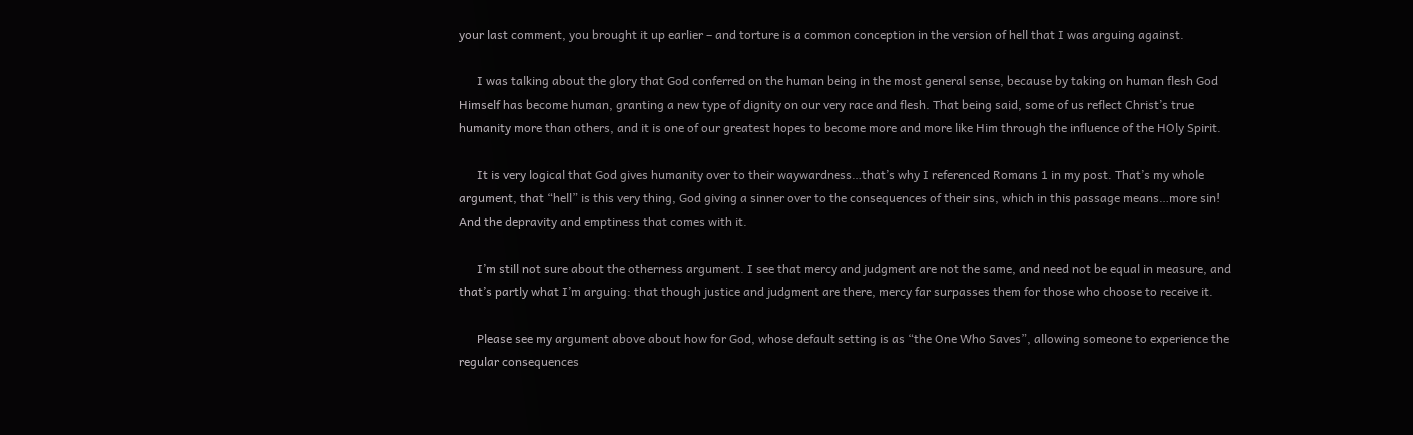your last comment, you brought it up earlier – and torture is a common conception in the version of hell that I was arguing against.

      I was talking about the glory that God conferred on the human being in the most general sense, because by taking on human flesh God Himself has become human, granting a new type of dignity on our very race and flesh. That being said, some of us reflect Christ’s true humanity more than others, and it is one of our greatest hopes to become more and more like Him through the influence of the HOly Spirit.

      It is very logical that God gives humanity over to their waywardness…that’s why I referenced Romans 1 in my post. That’s my whole argument, that “hell” is this very thing, God giving a sinner over to the consequences of their sins, which in this passage means…more sin! And the depravity and emptiness that comes with it.

      I’m still not sure about the otherness argument. I see that mercy and judgment are not the same, and need not be equal in measure, and that’s partly what I’m arguing: that though justice and judgment are there, mercy far surpasses them for those who choose to receive it.

      Please see my argument above about how for God, whose default setting is as “the One Who Saves”, allowing someone to experience the regular consequences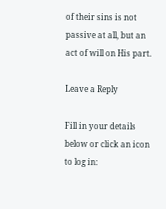of their sins is not passive at all, but an act of will on His part.

Leave a Reply

Fill in your details below or click an icon to log in: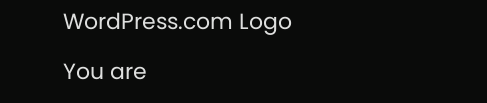WordPress.com Logo

You are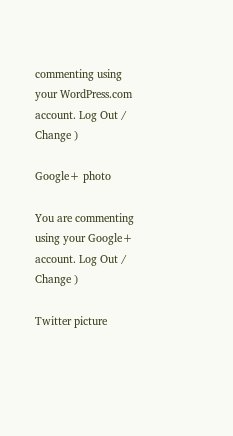commenting using your WordPress.com account. Log Out /  Change )

Google+ photo

You are commenting using your Google+ account. Log Out /  Change )

Twitter picture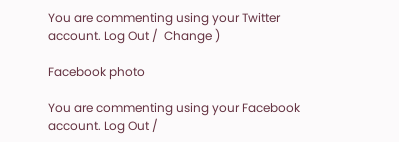You are commenting using your Twitter account. Log Out /  Change )

Facebook photo

You are commenting using your Facebook account. Log Out /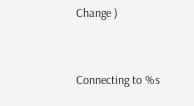Change )


Connecting to %s